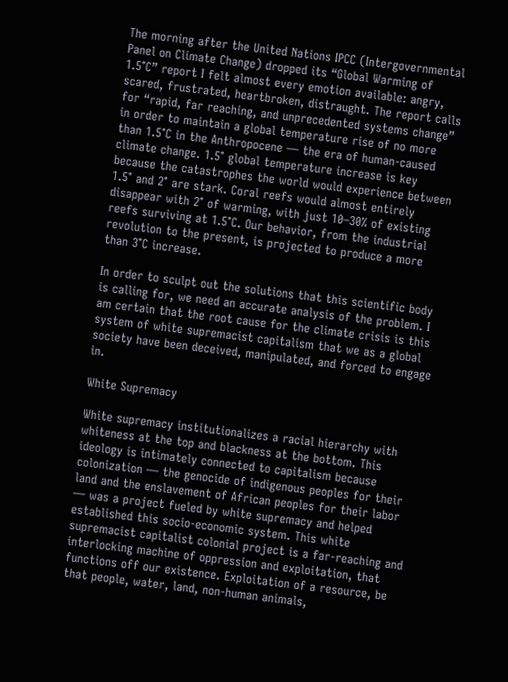The morning after the United Nations IPCC (Intergovernmental Panel on Climate Change) dropped its “Global Warming of 1.5°C” report I felt almost every emotion available: angry, scared, frustrated, heartbroken, distraught. The report calls for “rapid, far reaching, and unprecedented systems change” in order to maintain a global temperature rise of no more than 1.5°C in the Anthropocene — the era of human-caused climate change. 1.5° global temperature increase is key because the catastrophes the world would experience between 1.5° and 2° are stark. Coral reefs would almost entirely disappear with 2° of warming, with just 10–30% of existing reefs surviving at 1.5°C. Our behavior, from the industrial revolution to the present, is projected to produce a more than 3°C increase.

In order to sculpt out the solutions that this scientific body is calling for, we need an accurate analysis of the problem. I am certain that the root cause for the climate crisis is this system of white supremacist capitalism that we as a global society have been deceived, manipulated, and forced to engage in.

White Supremacy

White supremacy institutionalizes a racial hierarchy with whiteness at the top and blackness at the bottom. This ideology is intimately connected to capitalism because colonization — the genocide of indigenous peoples for their land and the enslavement of African peoples for their labor — was a project fueled by white supremacy and helped established this socio-economic system. This white supremacist capitalist colonial project is a far-reaching and interlocking machine of oppression and exploitation, that functions off our existence. Exploitation of a resource, be that people, water, land, non-human animals,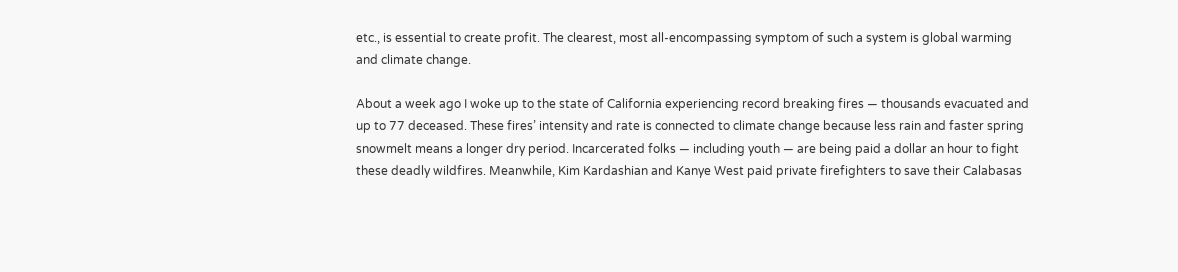etc., is essential to create profit. The clearest, most all-encompassing symptom of such a system is global warming and climate change.

About a week ago I woke up to the state of California experiencing record breaking fires — thousands evacuated and up to 77 deceased. These fires’ intensity and rate is connected to climate change because less rain and faster spring snowmelt means a longer dry period. Incarcerated folks — including youth — are being paid a dollar an hour to fight these deadly wildfires. Meanwhile, Kim Kardashian and Kanye West paid private firefighters to save their Calabasas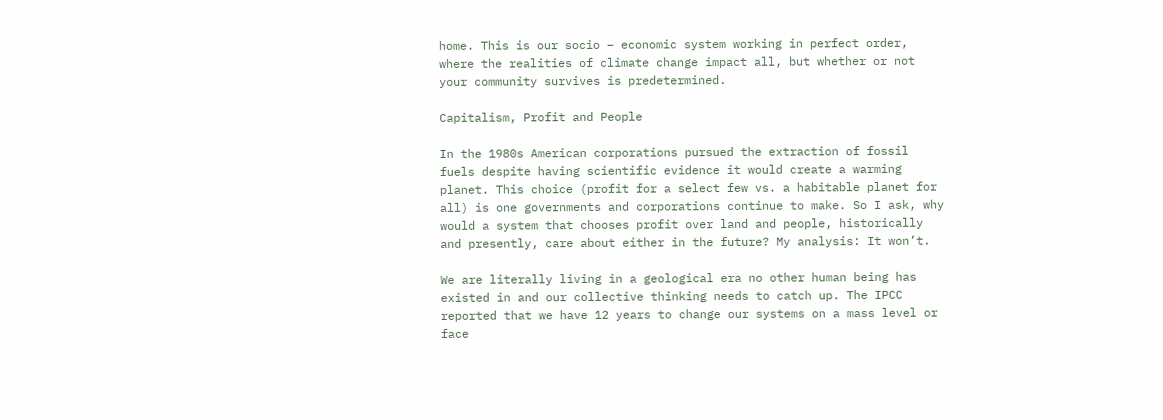home. This is our socio – economic system working in perfect order, where the realities of climate change impact all, but whether or not your community survives is predetermined.

Capitalism, Profit and People

In the 1980s American corporations pursued the extraction of fossil fuels despite having scientific evidence it would create a warming planet. This choice (profit for a select few vs. a habitable planet for all) is one governments and corporations continue to make. So I ask, why would a system that chooses profit over land and people, historically and presently, care about either in the future? My analysis: It won’t.

We are literally living in a geological era no other human being has existed in and our collective thinking needs to catch up. The IPCC reported that we have 12 years to change our systems on a mass level or face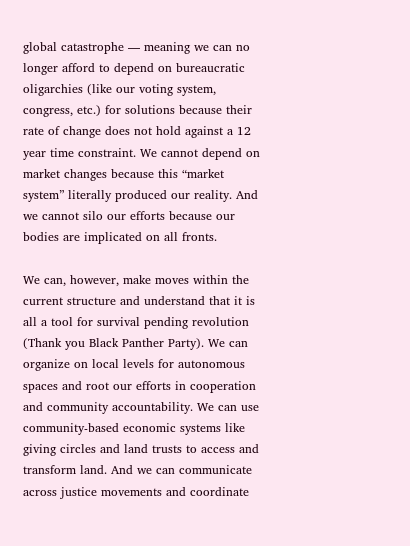global catastrophe — meaning we can no longer afford to depend on bureaucratic oligarchies (like our voting system, congress, etc.) for solutions because their rate of change does not hold against a 12 year time constraint. We cannot depend on market changes because this “market system” literally produced our reality. And we cannot silo our efforts because our bodies are implicated on all fronts.

We can, however, make moves within the current structure and understand that it is all a tool for survival pending revolution (Thank you Black Panther Party). We can organize on local levels for autonomous spaces and root our efforts in cooperation and community accountability. We can use community-based economic systems like giving circles and land trusts to access and transform land. And we can communicate across justice movements and coordinate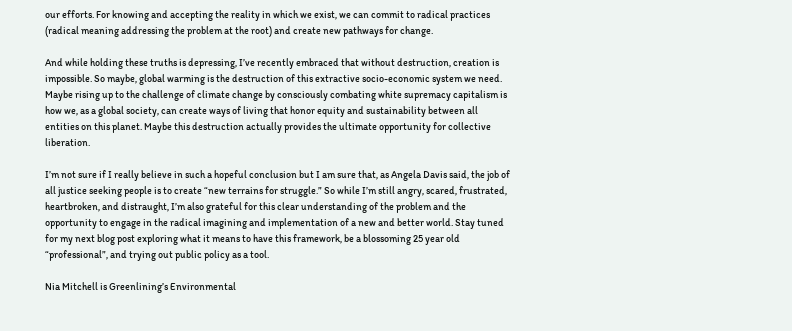our efforts. For knowing and accepting the reality in which we exist, we can commit to radical practices (radical meaning addressing the problem at the root) and create new pathways for change.

And while holding these truths is depressing, I’ve recently embraced that without destruction, creation is impossible. So maybe, global warming is the destruction of this extractive socio-economic system we need. Maybe rising up to the challenge of climate change by consciously combating white supremacy capitalism is how we, as a global society, can create ways of living that honor equity and sustainability between all entities on this planet. Maybe this destruction actually provides the ultimate opportunity for collective liberation.

I’m not sure if I really believe in such a hopeful conclusion but I am sure that, as Angela Davis said, the job of all justice seeking people is to create “new terrains for struggle.” So while I’m still angry, scared, frustrated, heartbroken, and distraught, I’m also grateful for this clear understanding of the problem and the opportunity to engage in the radical imagining and implementation of a new and better world. Stay tuned for my next blog post exploring what it means to have this framework, be a blossoming 25 year old “professional”, and trying out public policy as a tool.

Nia Mitchell is Greenlining’s Environmental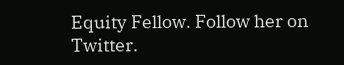Equity Fellow. Follow her on Twitter.